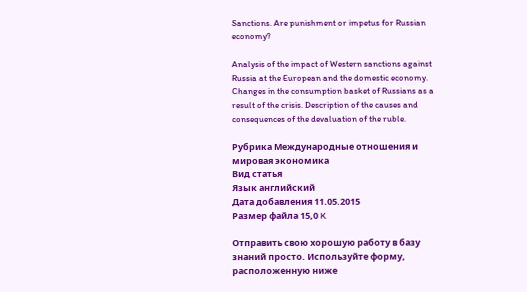Sanctions. Are punishment or impetus for Russian economy?

Analysis of the impact of Western sanctions against Russia at the European and the domestic economy. Changes in the consumption basket of Russians as a result of the crisis. Description of the causes and consequences of the devaluation of the ruble.

Рубрика Международные отношения и мировая экономика
Вид статья
Язык английский
Дата добавления 11.05.2015
Размер файла 15,0 K

Отправить свою хорошую работу в базу знаний просто. Используйте форму, расположенную ниже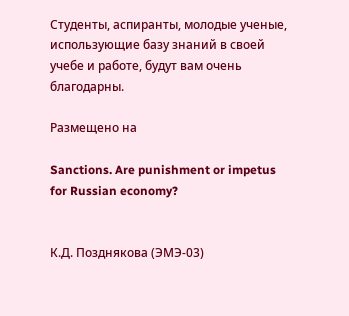Студенты, аспиранты, молодые ученые, использующие базу знаний в своей учебе и работе, будут вам очень благодарны.

Размещено на

Sanctions. Are punishment or impetus for Russian economy?


К.Д. Позднякова (ЭМЭ-03)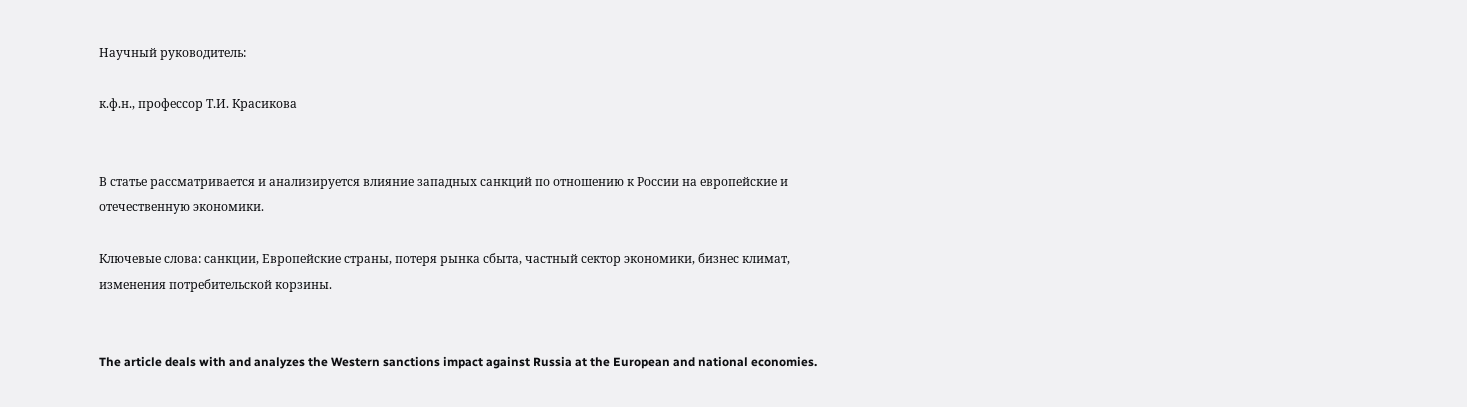Научный руководитель:

к.ф.н., профессор Т.И. Красикова


В статье рассматривается и анализируется влияние западных санкций по отношению к России на европейские и отечественную экономики.

Ключевые слова: санкции, Европейские страны, потеря рынка сбыта, частный сектор экономики, бизнес климат, изменения потребительской корзины.


The article deals with and analyzes the Western sanctions impact against Russia at the European and national economies.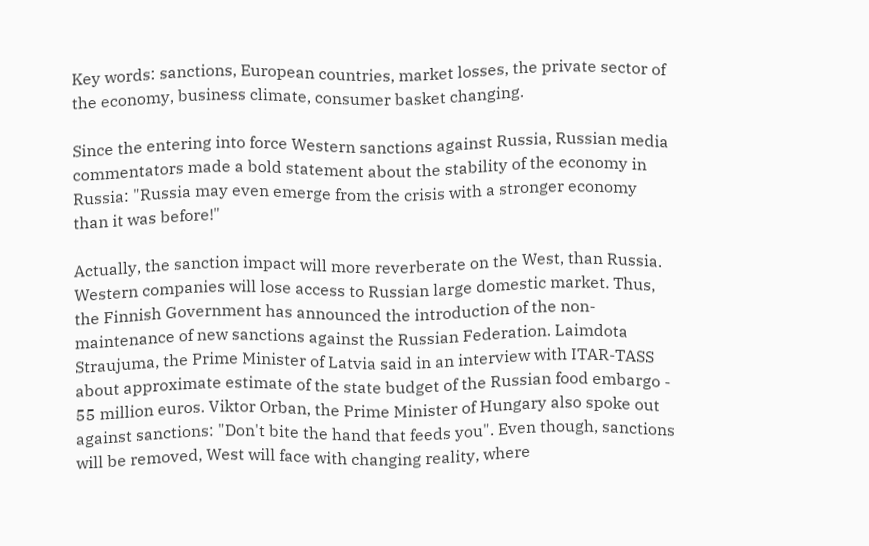Key words: sanctions, European countries, market losses, the private sector of the economy, business climate, consumer basket changing.

Since the entering into force Western sanctions against Russia, Russian media commentators made a bold statement about the stability of the economy in Russia: "Russia may even emerge from the crisis with a stronger economy than it was before!"

Actually, the sanction impact will more reverberate on the West, than Russia. Western companies will lose access to Russian large domestic market. Thus, the Finnish Government has announced the introduction of the non-maintenance of new sanctions against the Russian Federation. Laimdota Straujuma, the Prime Minister of Latvia said in an interview with ITAR-TASS about approximate estimate of the state budget of the Russian food embargo - 55 million euros. Viktor Orban, the Prime Minister of Hungary also spoke out against sanctions: "Don't bite the hand that feeds you". Even though, sanctions will be removed, West will face with changing reality, where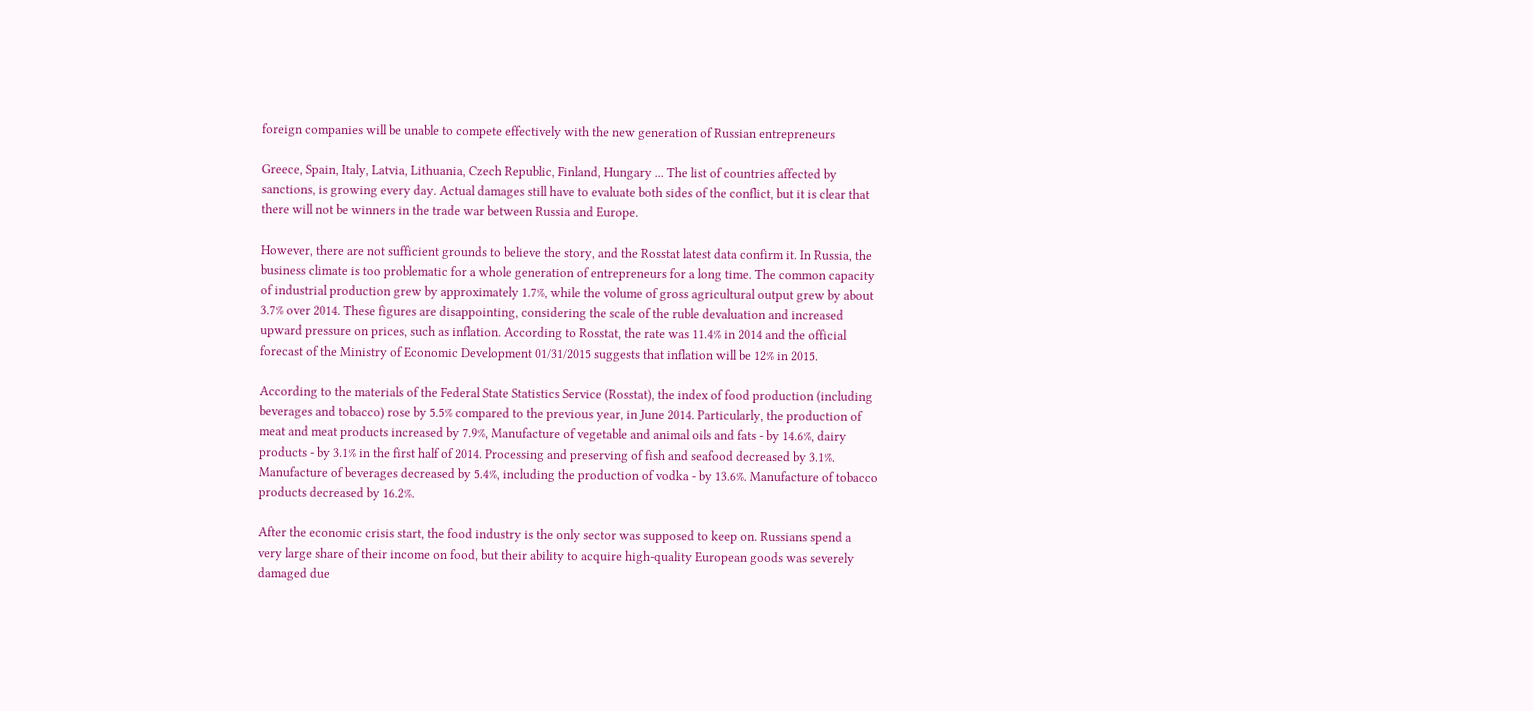foreign companies will be unable to compete effectively with the new generation of Russian entrepreneurs

Greece, Spain, Italy, Latvia, Lithuania, Czech Republic, Finland, Hungary ... The list of countries affected by sanctions, is growing every day. Actual damages still have to evaluate both sides of the conflict, but it is clear that there will not be winners in the trade war between Russia and Europe.

However, there are not sufficient grounds to believe the story, and the Rosstat latest data confirm it. In Russia, the business climate is too problematic for a whole generation of entrepreneurs for a long time. The common capacity of industrial production grew by approximately 1.7%, while the volume of gross agricultural output grew by about 3.7% over 2014. These figures are disappointing, considering the scale of the ruble devaluation and increased upward pressure on prices, such as inflation. According to Rosstat, the rate was 11.4% in 2014 and the official forecast of the Ministry of Economic Development 01/31/2015 suggests that inflation will be 12% in 2015.

According to the materials of the Federal State Statistics Service (Rosstat), the index of food production (including beverages and tobacco) rose by 5.5% compared to the previous year, in June 2014. Particularly, the production of meat and meat products increased by 7.9%, Manufacture of vegetable and animal oils and fats - by 14.6%, dairy products - by 3.1% in the first half of 2014. Processing and preserving of fish and seafood decreased by 3.1%. Manufacture of beverages decreased by 5.4%, including the production of vodka - by 13.6%. Manufacture of tobacco products decreased by 16.2%.

After the economic crisis start, the food industry is the only sector was supposed to keep on. Russians spend a very large share of their income on food, but their ability to acquire high-quality European goods was severely damaged due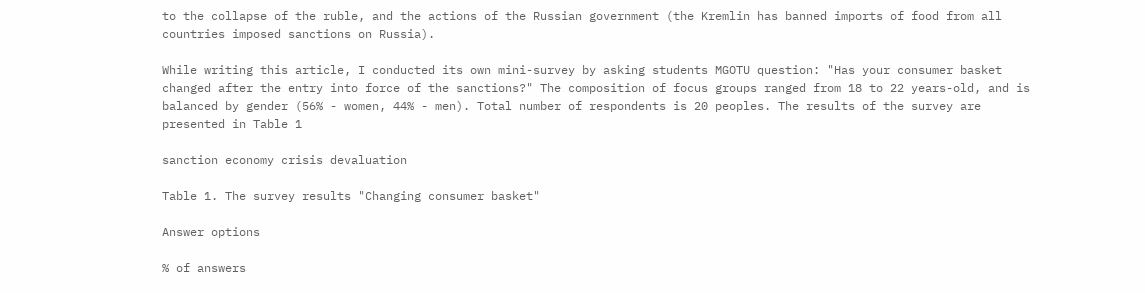to the collapse of the ruble, and the actions of the Russian government (the Kremlin has banned imports of food from all countries imposed sanctions on Russia).

While writing this article, I conducted its own mini-survey by asking students MGOTU question: "Has your consumer basket changed after the entry into force of the sanctions?" The composition of focus groups ranged from 18 to 22 years-old, and is balanced by gender (56% - women, 44% - men). Total number of respondents is 20 peoples. The results of the survey are presented in Table 1

sanction economy crisis devaluation

Table 1. The survey results "Changing consumer basket"

Answer options

% of answers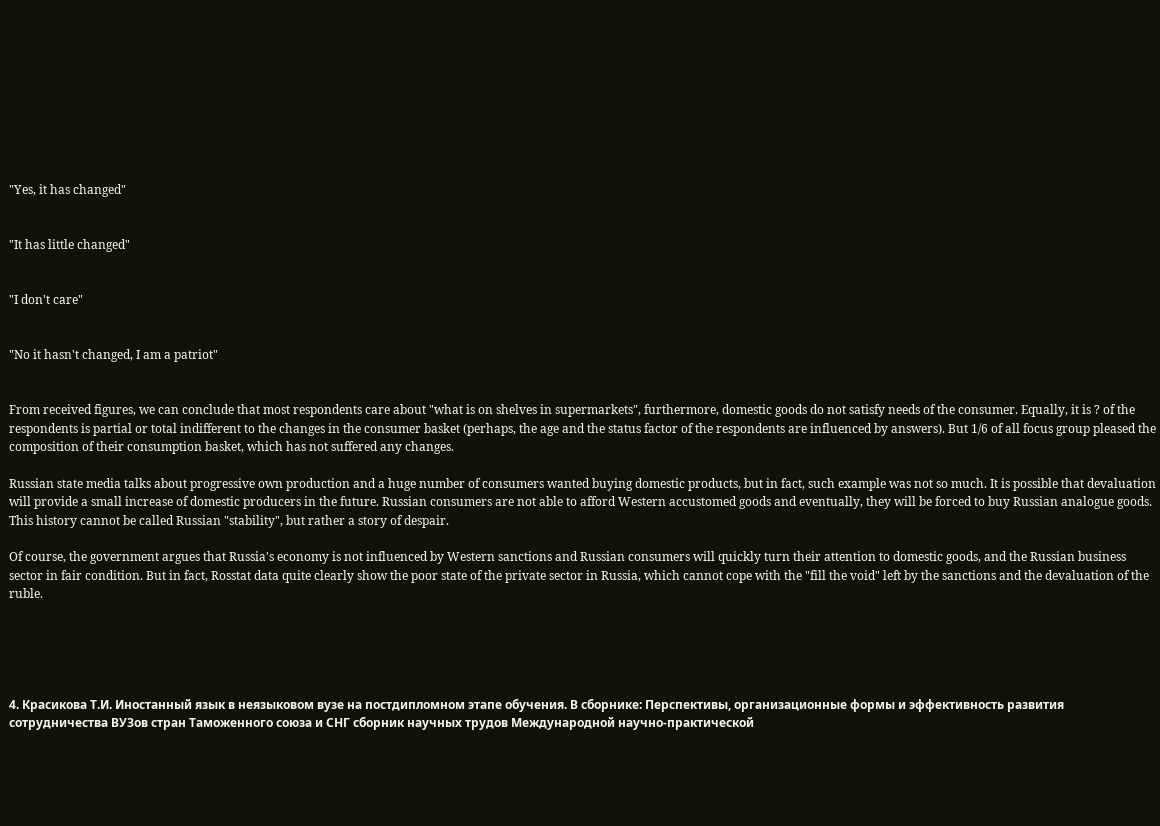"Yes, it has changed"


"It has little changed"


"I don't care"


"No it hasn't changed, I am a patriot"


From received figures, we can conclude that most respondents care about "what is on shelves in supermarkets", furthermore, domestic goods do not satisfy needs of the consumer. Equally, it is ? of the respondents is partial or total indifferent to the changes in the consumer basket (perhaps, the age and the status factor of the respondents are influenced by answers). But 1/6 of all focus group pleased the composition of their consumption basket, which has not suffered any changes.

Russian state media talks about progressive own production and a huge number of consumers wanted buying domestic products, but in fact, such example was not so much. It is possible that devaluation will provide a small increase of domestic producers in the future. Russian consumers are not able to afford Western accustomed goods and eventually, they will be forced to buy Russian analogue goods. This history cannot be called Russian "stability", but rather a story of despair.

Of course, the government argues that Russia's economy is not influenced by Western sanctions and Russian consumers will quickly turn their attention to domestic goods, and the Russian business sector in fair condition. But in fact, Rosstat data quite clearly show the poor state of the private sector in Russia, which cannot cope with the "fill the void" left by the sanctions and the devaluation of the ruble.





4. Красикова Т.И. Иностанный язык в неязыковом вузе на постдипломном этапе обучения. В сборнике: Перспективы, организационные формы и эффективность развития сотрудничества ВУЗов стран Таможенного союза и СНГ сборник научных трудов Международной научно-практической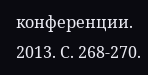конференции. 2013. С. 268-270.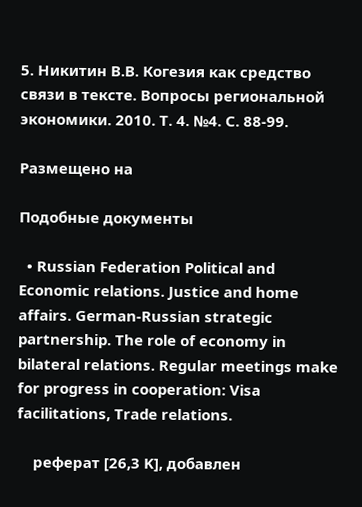5. Никитин В.В. Когезия как средство связи в тексте. Вопросы региональной экономики. 2010. Т. 4. №4. С. 88-99.

Размещено на

Подобные документы

  • Russian Federation Political and Economic relations. Justice and home affairs. German-Russian strategic partnership. The role of economy in bilateral relations. Regular meetings make for progress in cooperation: Visa facilitations, Trade relations.

    реферат [26,3 K], добавлен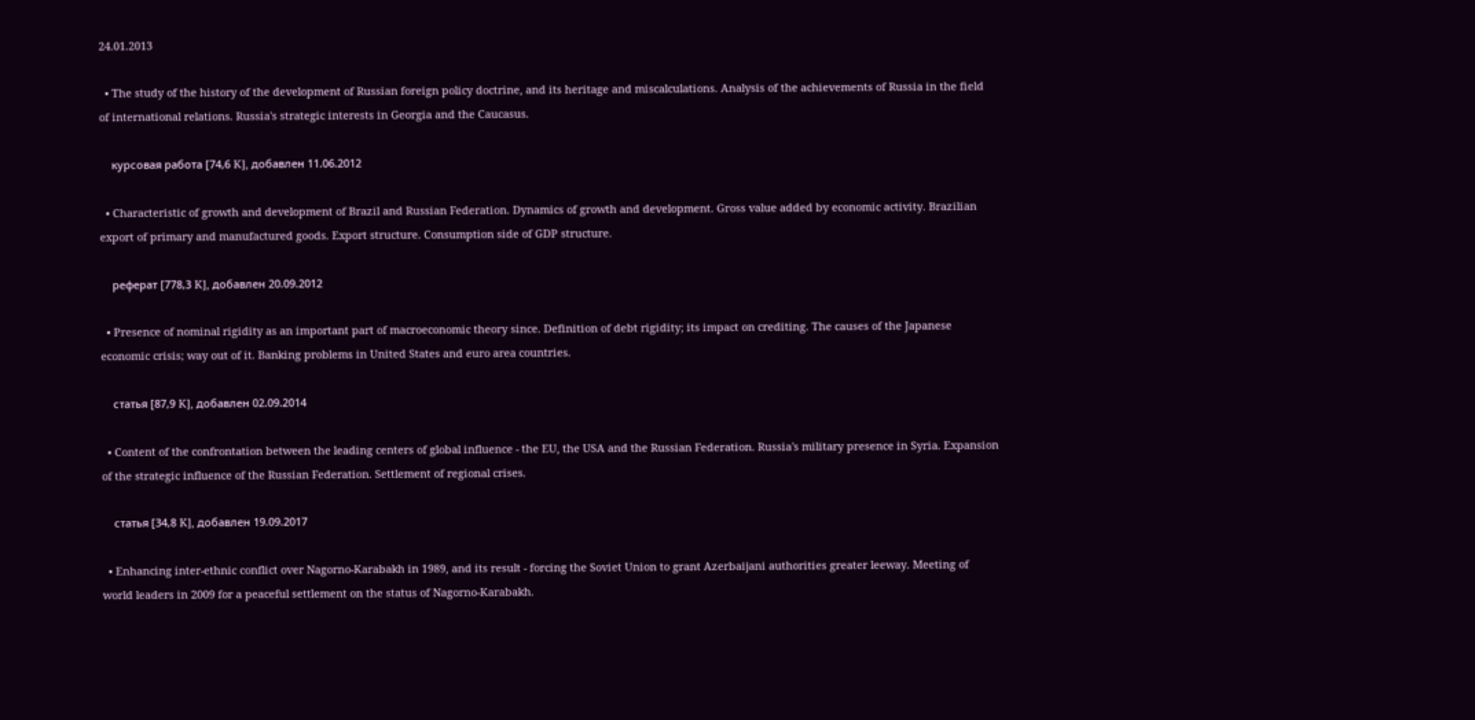24.01.2013

  • The study of the history of the development of Russian foreign policy doctrine, and its heritage and miscalculations. Analysis of the achievements of Russia in the field of international relations. Russia's strategic interests in Georgia and the Caucasus.

    курсовая работа [74,6 K], добавлен 11.06.2012

  • Characteristic of growth and development of Brazil and Russian Federation. Dynamics of growth and development. Gross value added by economic activity. Brazilian export of primary and manufactured goods. Export structure. Consumption side of GDP structure.

    реферат [778,3 K], добавлен 20.09.2012

  • Presence of nominal rigidity as an important part of macroeconomic theory since. Definition of debt rigidity; its impact on crediting. The causes of the Japanese economic crisis; way out of it. Banking problems in United States and euro area countries.

    статья [87,9 K], добавлен 02.09.2014

  • Content of the confrontation between the leading centers of global influence - the EU, the USA and the Russian Federation. Russia's military presence in Syria. Expansion of the strategic influence of the Russian Federation. Settlement of regional crises.

    статья [34,8 K], добавлен 19.09.2017

  • Enhancing inter-ethnic conflict over Nagorno-Karabakh in 1989, and its result - forcing the Soviet Union to grant Azerbaijani authorities greater leeway. Meeting of world leaders in 2009 for a peaceful settlement on the status of Nagorno-Karabakh.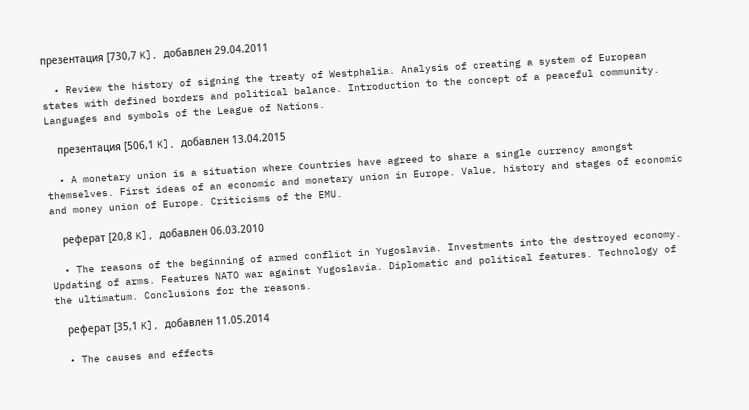презентация [730,7 K], добавлен 29.04.2011

  • Review the history of signing the treaty of Westphalia. Analysis of creating a system of European states with defined borders and political balance. Introduction to the concept of a peaceful community. Languages and symbols of the League of Nations.

    презентация [506,1 K], добавлен 13.04.2015

  • A monetary union is a situation where сountries have agreed to share a single currency amongst themselves. First ideas of an economic and monetary union in Europe. Value, history and stages of economic and money union of Europe. Criticisms of the EMU.

    реферат [20,8 K], добавлен 06.03.2010

  • The reasons of the beginning of armed conflict in Yugoslavia. Investments into the destroyed economy. Updating of arms. Features NATO war against Yugoslavia. Diplomatic and political features. Technology of the ultimatum. Conclusions for the reasons.

    реферат [35,1 K], добавлен 11.05.2014

  • The causes and effects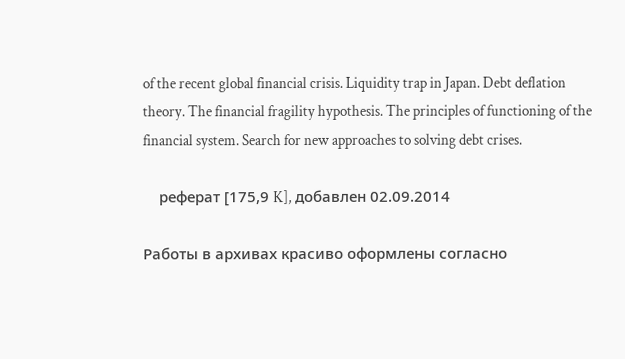of the recent global financial crisis. Liquidity trap in Japan. Debt deflation theory. The financial fragility hypothesis. The principles of functioning of the financial system. Search for new approaches to solving debt crises.

    реферат [175,9 K], добавлен 02.09.2014

Работы в архивах красиво оформлены согласно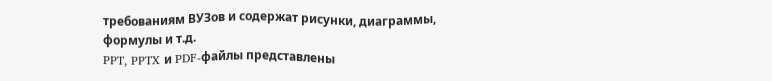требованиям ВУЗов и содержат рисунки, диаграммы, формулы и т.д.
PPT, PPTX и PDF-файлы представлены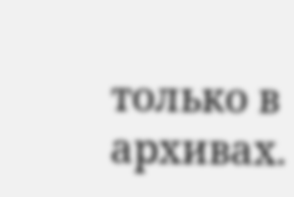только в архивах.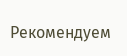Рекомендуем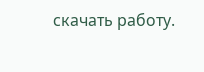скачать работу.